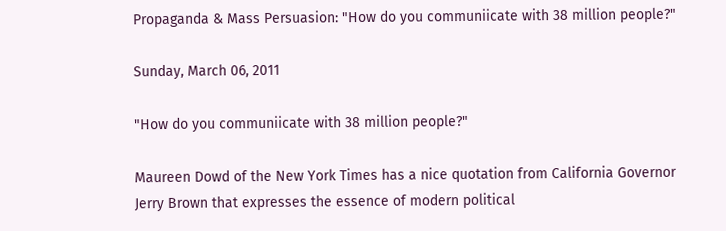Propaganda & Mass Persuasion: "How do you communiicate with 38 million people?"

Sunday, March 06, 2011

"How do you communiicate with 38 million people?"

Maureen Dowd of the New York Times has a nice quotation from California Governor Jerry Brown that expresses the essence of modern political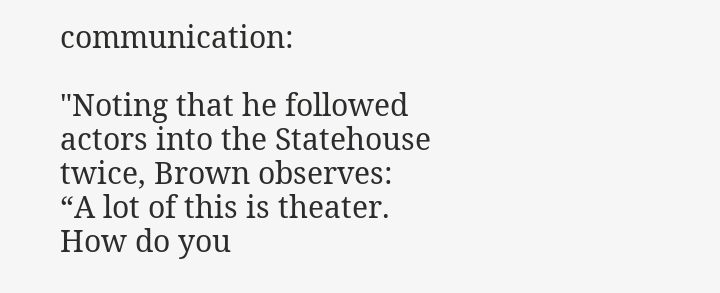communication:

"Noting that he followed actors into the Statehouse twice, Brown observes:
“A lot of this is theater. How do you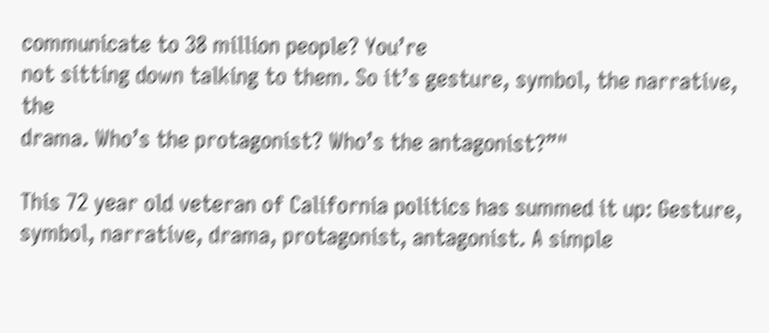communicate to 38 million people? You’re
not sitting down talking to them. So it’s gesture, symbol, the narrative, the
drama. Who’s the protagonist? Who’s the antagonist?”"

This 72 year old veteran of California politics has summed it up: Gesture, symbol, narrative, drama, protagonist, antagonist. A simple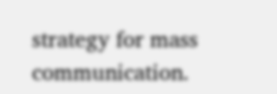strategy for mass communication.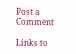Post a Comment

Links to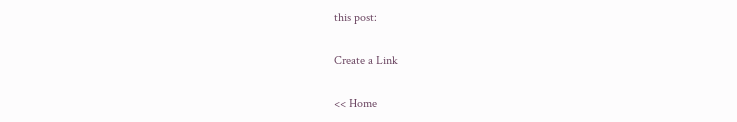this post:

Create a Link

<< Home